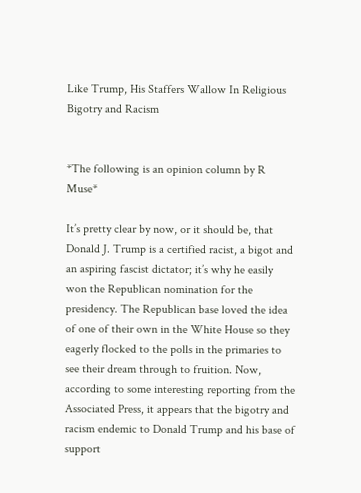Like Trump, His Staffers Wallow In Religious Bigotry and Racism


*The following is an opinion column by R Muse*

It’s pretty clear by now, or it should be, that Donald J. Trump is a certified racist, a bigot and an aspiring fascist dictator; it’s why he easily won the Republican nomination for the presidency. The Republican base loved the idea of one of their own in the White House so they eagerly flocked to the polls in the primaries to see their dream through to fruition. Now, according to some interesting reporting from the Associated Press, it appears that the bigotry and racism endemic to Donald Trump and his base of support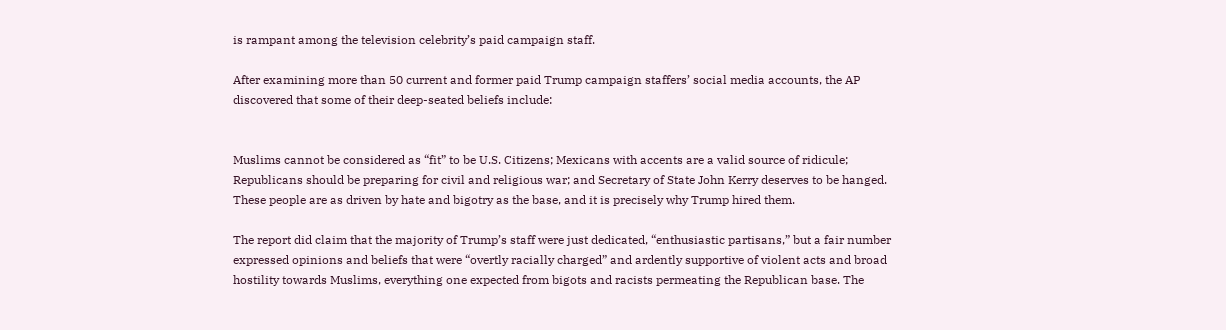is rampant among the television celebrity’s paid campaign staff.

After examining more than 50 current and former paid Trump campaign staffers’ social media accounts, the AP discovered that some of their deep-seated beliefs include:


Muslims cannot be considered as “fit” to be U.S. Citizens; Mexicans with accents are a valid source of ridicule; Republicans should be preparing for civil and religious war; and Secretary of State John Kerry deserves to be hanged. These people are as driven by hate and bigotry as the base, and it is precisely why Trump hired them.

The report did claim that the majority of Trump’s staff were just dedicated, “enthusiastic partisans,” but a fair number expressed opinions and beliefs that were “overtly racially charged” and ardently supportive of violent acts and broad hostility towards Muslims, everything one expected from bigots and racists permeating the Republican base. The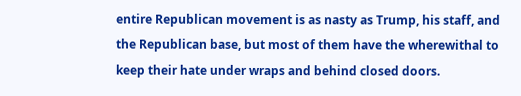entire Republican movement is as nasty as Trump, his staff, and the Republican base, but most of them have the wherewithal to keep their hate under wraps and behind closed doors.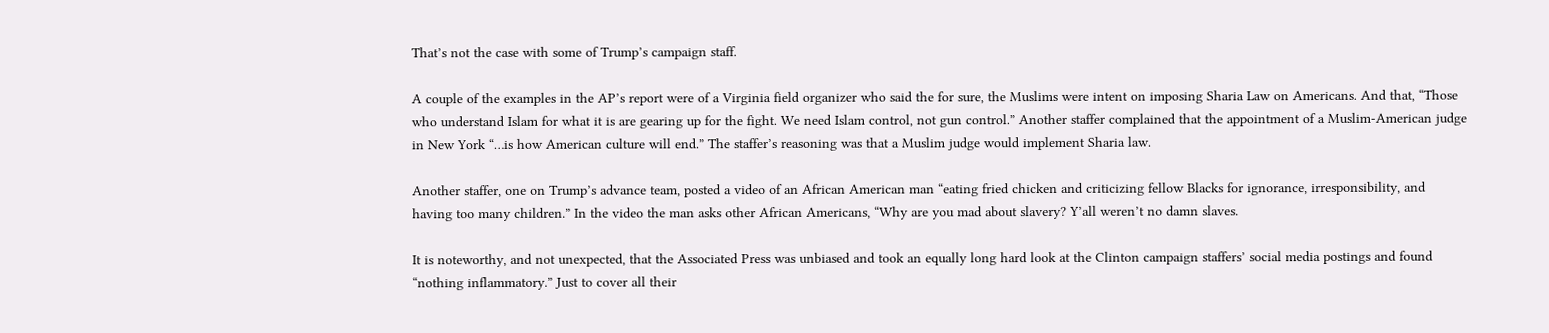That’s not the case with some of Trump’s campaign staff.

A couple of the examples in the AP’s report were of a Virginia field organizer who said the for sure, the Muslims were intent on imposing Sharia Law on Americans. And that, “Those who understand Islam for what it is are gearing up for the fight. We need Islam control, not gun control.” Another staffer complained that the appointment of a Muslim-American judge in New York “…is how American culture will end.” The staffer’s reasoning was that a Muslim judge would implement Sharia law.

Another staffer, one on Trump’s advance team, posted a video of an African American man “eating fried chicken and criticizing fellow Blacks for ignorance, irresponsibility, and having too many children.” In the video the man asks other African Americans, “Why are you mad about slavery? Y’all weren’t no damn slaves.

It is noteworthy, and not unexpected, that the Associated Press was unbiased and took an equally long hard look at the Clinton campaign staffers’ social media postings and found “nothing inflammatory.” Just to cover all their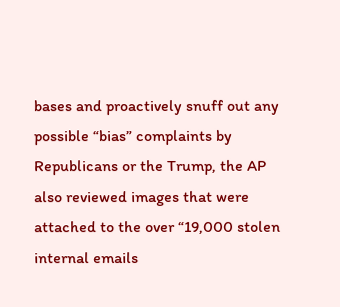bases and proactively snuff out any possible “bias” complaints by Republicans or the Trump, the AP also reviewed images that were attached to the over “19,000 stolen internal emails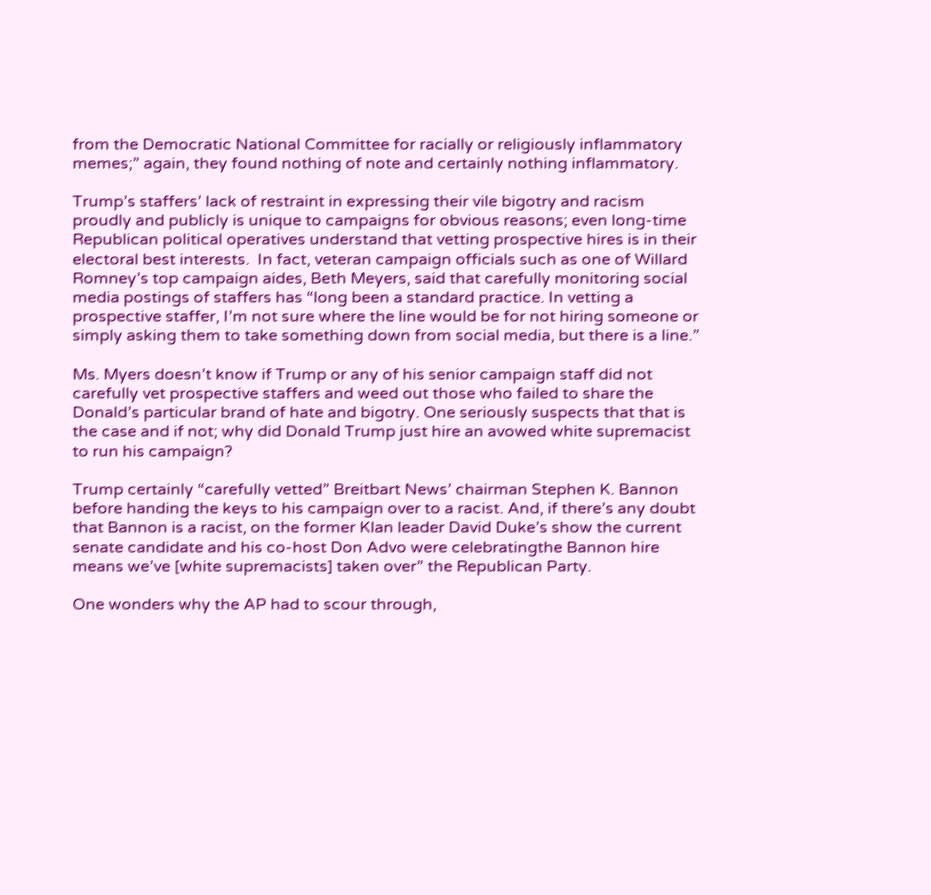from the Democratic National Committee for racially or religiously inflammatory memes;” again, they found nothing of note and certainly nothing inflammatory.

Trump’s staffers’ lack of restraint in expressing their vile bigotry and racism proudly and publicly is unique to campaigns for obvious reasons; even long-time Republican political operatives understand that vetting prospective hires is in their electoral best interests.  In fact, veteran campaign officials such as one of Willard Romney’s top campaign aides, Beth Meyers, said that carefully monitoring social media postings of staffers has “long been a standard practice. In vetting a prospective staffer, I’m not sure where the line would be for not hiring someone or simply asking them to take something down from social media, but there is a line.”

Ms. Myers doesn’t know if Trump or any of his senior campaign staff did not carefully vet prospective staffers and weed out those who failed to share the Donald’s particular brand of hate and bigotry. One seriously suspects that that is the case and if not; why did Donald Trump just hire an avowed white supremacist to run his campaign?

Trump certainly “carefully vetted” Breitbart News’ chairman Stephen K. Bannon before handing the keys to his campaign over to a racist. And, if there’s any doubt that Bannon is a racist, on the former Klan leader David Duke’s show the current senate candidate and his co-host Don Advo were celebratingthe Bannon hire means we’ve [white supremacists] taken over” the Republican Party.

One wonders why the AP had to scour through,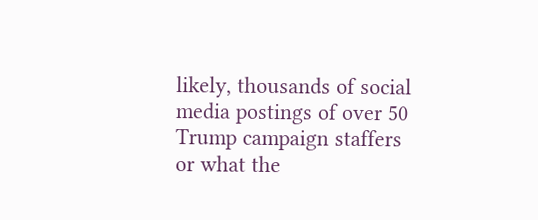likely, thousands of social media postings of over 50 Trump campaign staffers or what the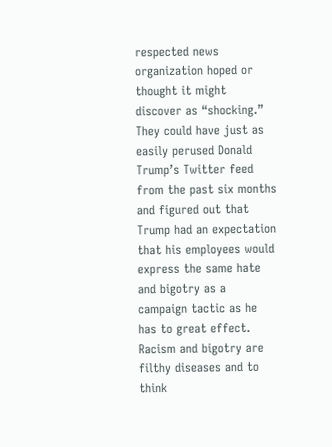respected news organization hoped or thought it might discover as “shocking.” They could have just as easily perused Donald Trump’s Twitter feed from the past six months and figured out that Trump had an expectation that his employees would express the same hate and bigotry as a campaign tactic as he has to great effect. Racism and bigotry are filthy diseases and to think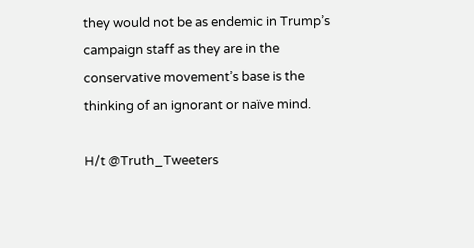they would not be as endemic in Trump’s campaign staff as they are in the conservative movement’s base is the thinking of an ignorant or naïve mind.

H/t @Truth_Tweeters